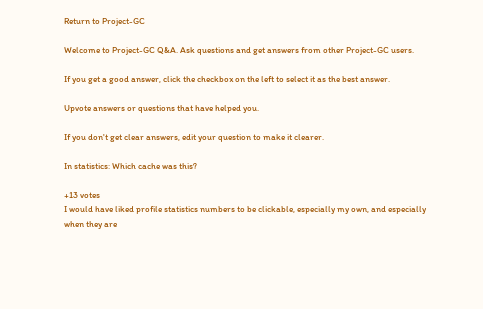Return to Project-GC

Welcome to Project-GC Q&A. Ask questions and get answers from other Project-GC users.

If you get a good answer, click the checkbox on the left to select it as the best answer.

Upvote answers or questions that have helped you.

If you don't get clear answers, edit your question to make it clearer.

In statistics: Which cache was this?

+13 votes
I would have liked profile statistics numbers to be clickable, especially my own, and especially when they are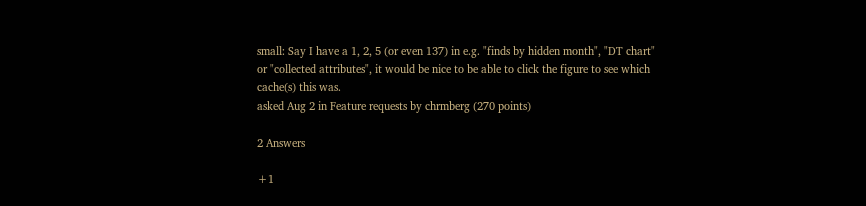small: Say I have a 1, 2, 5 (or even 137) in e.g. "finds by hidden month", "DT chart" or "collected attributes", it would be nice to be able to click the figure to see which cache(s) this was.
asked Aug 2 in Feature requests by chrmberg (270 points)

2 Answers

+1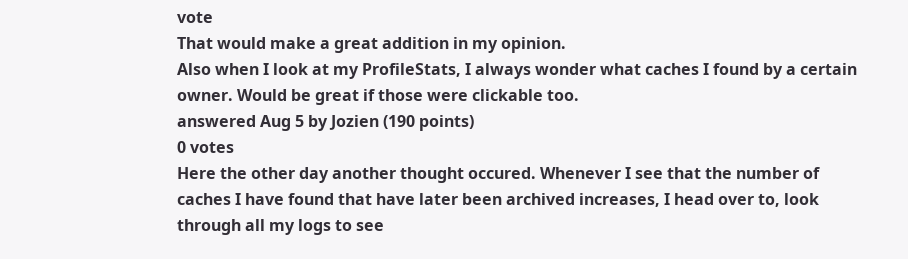vote
That would make a great addition in my opinion.
Also when I look at my ProfileStats, I always wonder what caches I found by a certain owner. Would be great if those were clickable too.
answered Aug 5 by Jozien (190 points)
0 votes
Here the other day another thought occured. Whenever I see that the number of caches I have found that have later been archived increases, I head over to, look through all my logs to see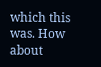which this was. How about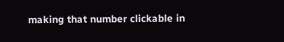making that number clickable in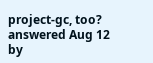project-gc, too?
answered Aug 12 by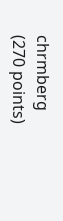chrmberg (270 points)